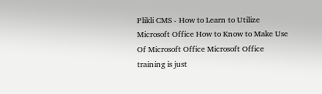Plikli CMS - How to Learn to Utilize Microsoft Office How to Know to Make Use Of Microsoft Office Microsoft Office training is just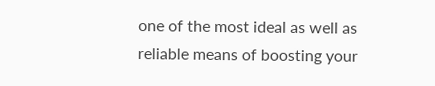one of the most ideal as well as reliable means of boosting your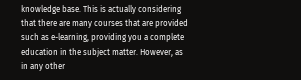knowledge base. This is actually considering that there are many courses that are provided such as e-learning, providing you a complete education in the subject matter. However, as in any other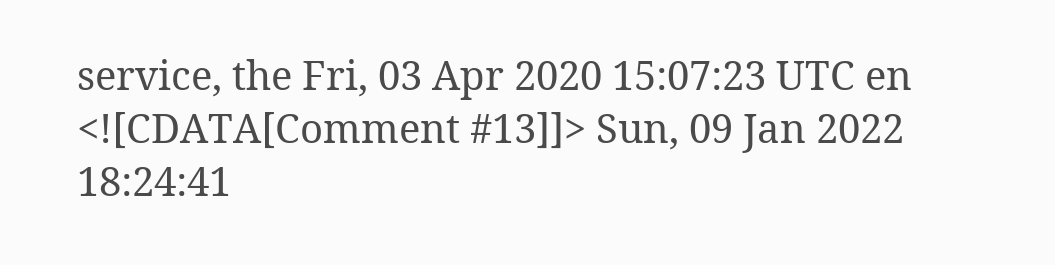service, the Fri, 03 Apr 2020 15:07:23 UTC en <![CDATA[Comment #13]]> Sun, 09 Jan 2022 18:24:41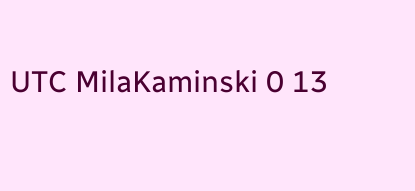UTC MilaKaminski 0 13